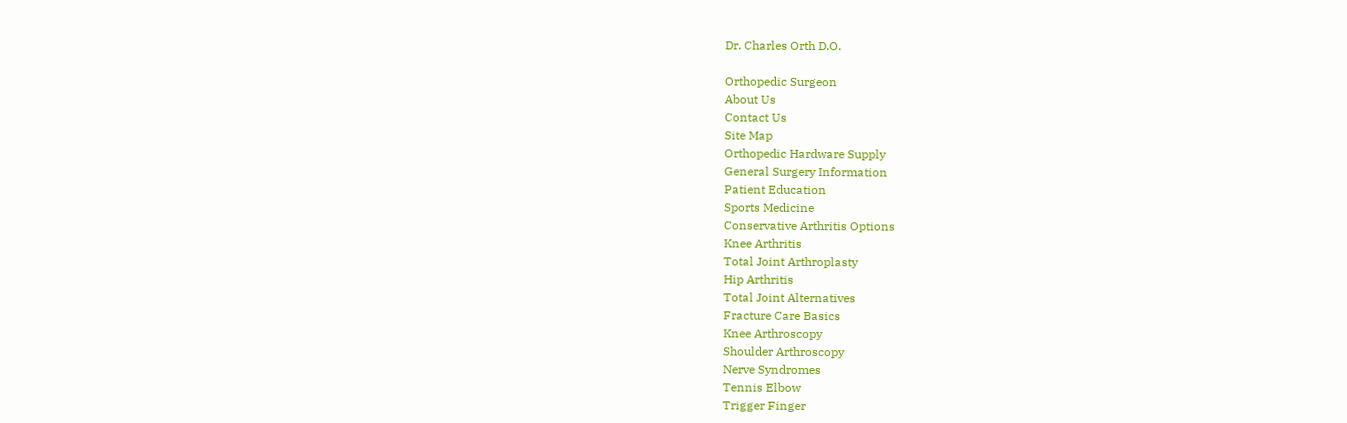Dr. Charles Orth D.O.

Orthopedic Surgeon
About Us
Contact Us
Site Map
Orthopedic Hardware Supply
General Surgery Information
Patient Education
Sports Medicine
Conservative Arthritis Options
Knee Arthritis
Total Joint Arthroplasty
Hip Arthritis
Total Joint Alternatives
Fracture Care Basics
Knee Arthroscopy
Shoulder Arthroscopy
Nerve Syndromes
Tennis Elbow
Trigger Finger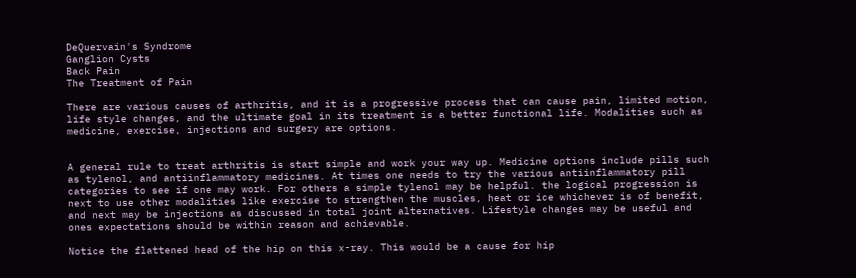DeQuervain's Syndrome
Ganglion Cysts
Back Pain
The Treatment of Pain

There are various causes of arthritis, and it is a progressive process that can cause pain, limited motion, life style changes, and the ultimate goal in its treatment is a better functional life. Modalities such as medicine, exercise, injections and surgery are options.


A general rule to treat arthritis is start simple and work your way up. Medicine options include pills such as tylenol, and antiinflammatory medicines. At times one needs to try the various antiinflammatory pill categories to see if one may work. For others a simple tylenol may be helpful. the logical progression is next to use other modalities like exercise to strengthen the muscles, heat or ice whichever is of benefit, and next may be injections as discussed in total joint alternatives. Lifestyle changes may be useful and ones expectations should be within reason and achievable.

Notice the flattened head of the hip on this x-ray. This would be a cause for hip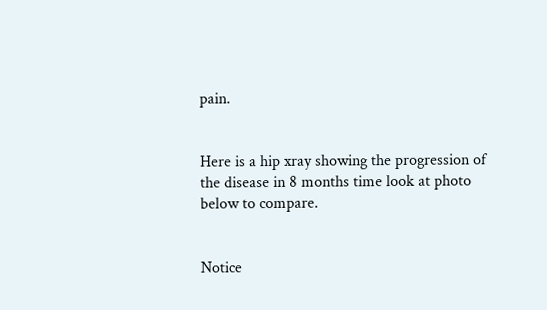pain.


Here is a hip xray showing the progression of the disease in 8 months time look at photo below to compare.


Notice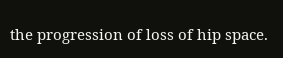the progression of loss of hip space.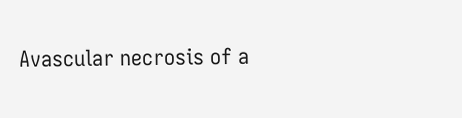Avascular necrosis of a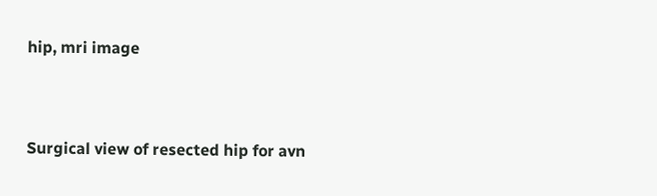hip, mri image



Surgical view of resected hip for avn